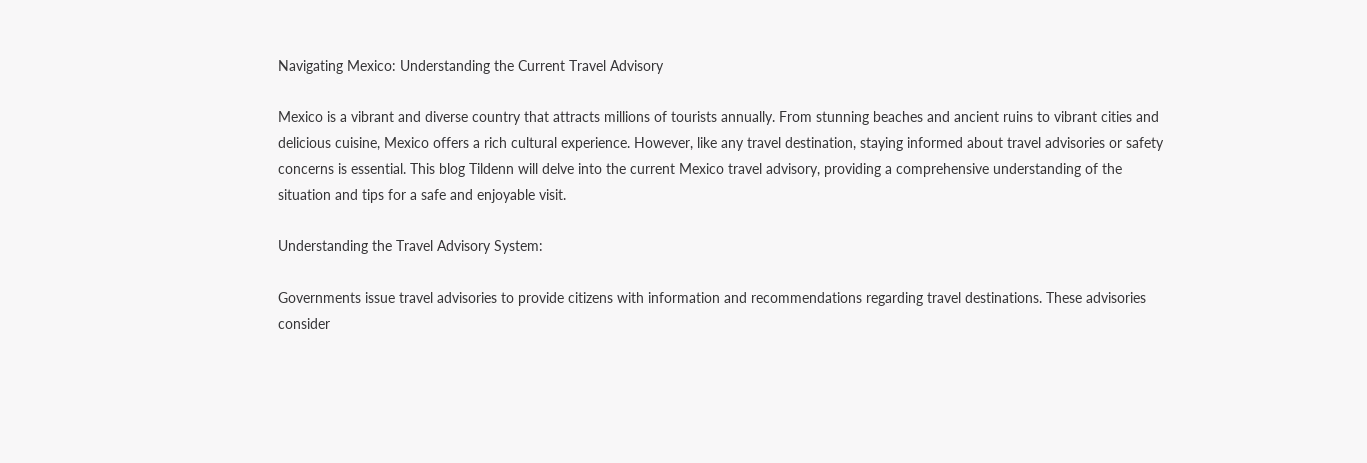Navigating Mexico: Understanding the Current Travel Advisory

Mexico is a vibrant and diverse country that attracts millions of tourists annually. From stunning beaches and ancient ruins to vibrant cities and delicious cuisine, Mexico offers a rich cultural experience. However, like any travel destination, staying informed about travel advisories or safety concerns is essential. This blog Tildenn will delve into the current Mexico travel advisory, providing a comprehensive understanding of the situation and tips for a safe and enjoyable visit.

Understanding the Travel Advisory System:

Governments issue travel advisories to provide citizens with information and recommendations regarding travel destinations. These advisories consider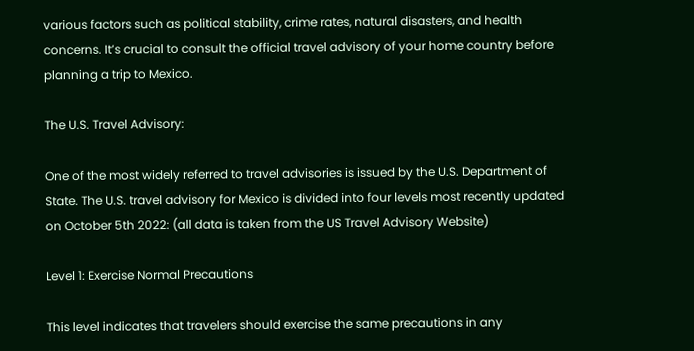various factors such as political stability, crime rates, natural disasters, and health concerns. It’s crucial to consult the official travel advisory of your home country before planning a trip to Mexico.

The U.S. Travel Advisory:

One of the most widely referred to travel advisories is issued by the U.S. Department of State. The U.S. travel advisory for Mexico is divided into four levels most recently updated on October 5th 2022: (all data is taken from the US Travel Advisory Website)

Level 1: Exercise Normal Precautions

This level indicates that travelers should exercise the same precautions in any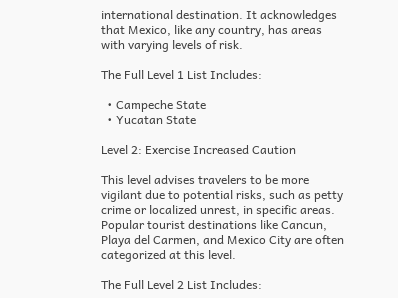international destination. It acknowledges that Mexico, like any country, has areas with varying levels of risk.

The Full Level 1 List Includes:

  • Campeche State
  • Yucatan State

Level 2: Exercise Increased Caution

This level advises travelers to be more vigilant due to potential risks, such as petty crime or localized unrest, in specific areas. Popular tourist destinations like Cancun, Playa del Carmen, and Mexico City are often categorized at this level.

The Full Level 2 List Includes: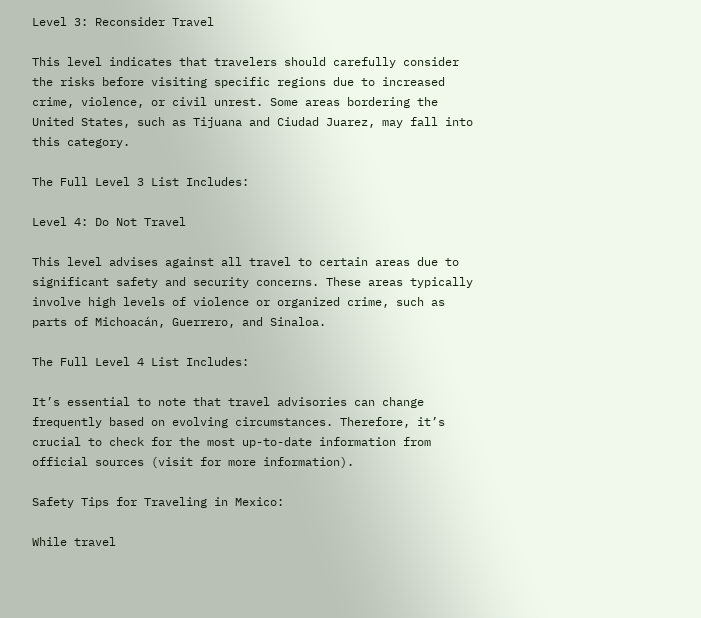Level 3: Reconsider Travel

This level indicates that travelers should carefully consider the risks before visiting specific regions due to increased crime, violence, or civil unrest. Some areas bordering the United States, such as Tijuana and Ciudad Juarez, may fall into this category.

The Full Level 3 List Includes:

Level 4: Do Not Travel

This level advises against all travel to certain areas due to significant safety and security concerns. These areas typically involve high levels of violence or organized crime, such as parts of Michoacán, Guerrero, and Sinaloa.

The Full Level 4 List Includes:

It’s essential to note that travel advisories can change frequently based on evolving circumstances. Therefore, it’s crucial to check for the most up-to-date information from official sources (visit for more information).

Safety Tips for Traveling in Mexico:

While travel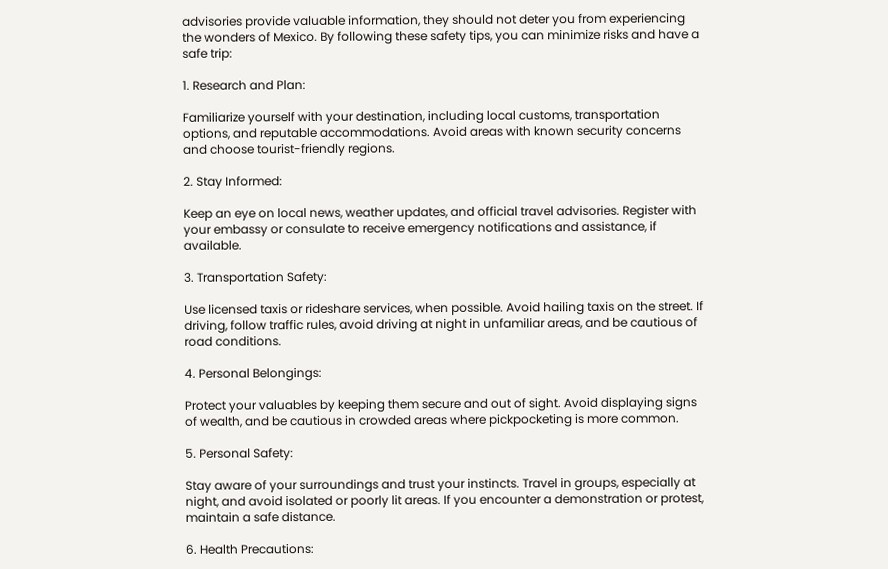advisories provide valuable information, they should not deter you from experiencing the wonders of Mexico. By following these safety tips, you can minimize risks and have a safe trip:

1. Research and Plan:

Familiarize yourself with your destination, including local customs, transportation options, and reputable accommodations. Avoid areas with known security concerns and choose tourist-friendly regions.

2. Stay Informed:

Keep an eye on local news, weather updates, and official travel advisories. Register with your embassy or consulate to receive emergency notifications and assistance, if available.

3. Transportation Safety:

Use licensed taxis or rideshare services, when possible. Avoid hailing taxis on the street. If driving, follow traffic rules, avoid driving at night in unfamiliar areas, and be cautious of road conditions.

4. Personal Belongings:

Protect your valuables by keeping them secure and out of sight. Avoid displaying signs of wealth, and be cautious in crowded areas where pickpocketing is more common.

5. Personal Safety:

Stay aware of your surroundings and trust your instincts. Travel in groups, especially at night, and avoid isolated or poorly lit areas. If you encounter a demonstration or protest, maintain a safe distance.

6. Health Precautions: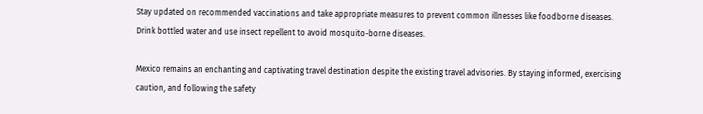Stay updated on recommended vaccinations and take appropriate measures to prevent common illnesses like foodborne diseases. Drink bottled water and use insect repellent to avoid mosquito-borne diseases.

Mexico remains an enchanting and captivating travel destination despite the existing travel advisories. By staying informed, exercising caution, and following the safety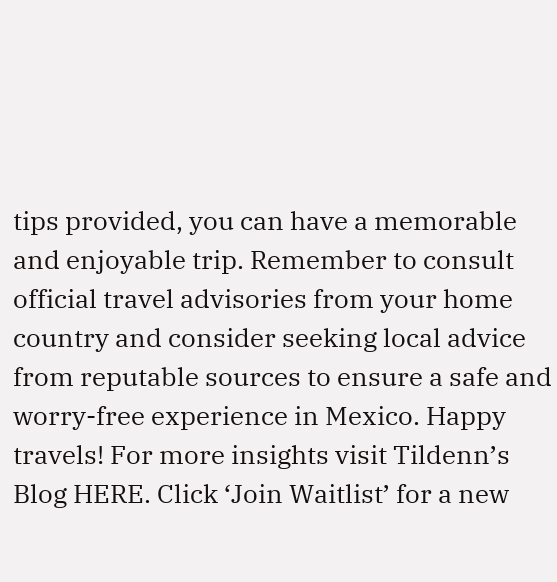tips provided, you can have a memorable and enjoyable trip. Remember to consult official travel advisories from your home country and consider seeking local advice from reputable sources to ensure a safe and worry-free experience in Mexico. Happy travels! For more insights visit Tildenn’s Blog HERE. Click ‘Join Waitlist’ for a new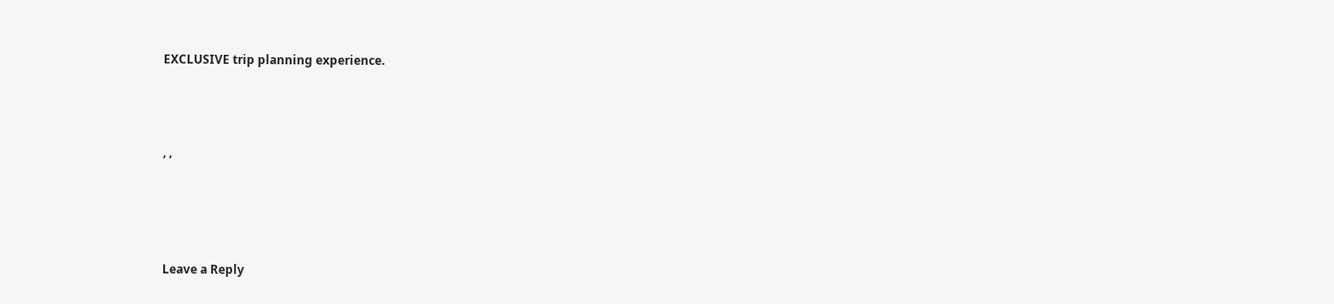EXCLUSIVE trip planning experience.



, ,




Leave a Reply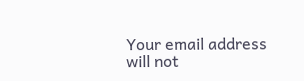Your email address will not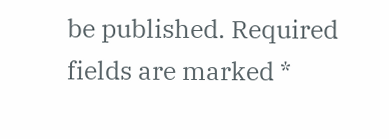be published. Required fields are marked *